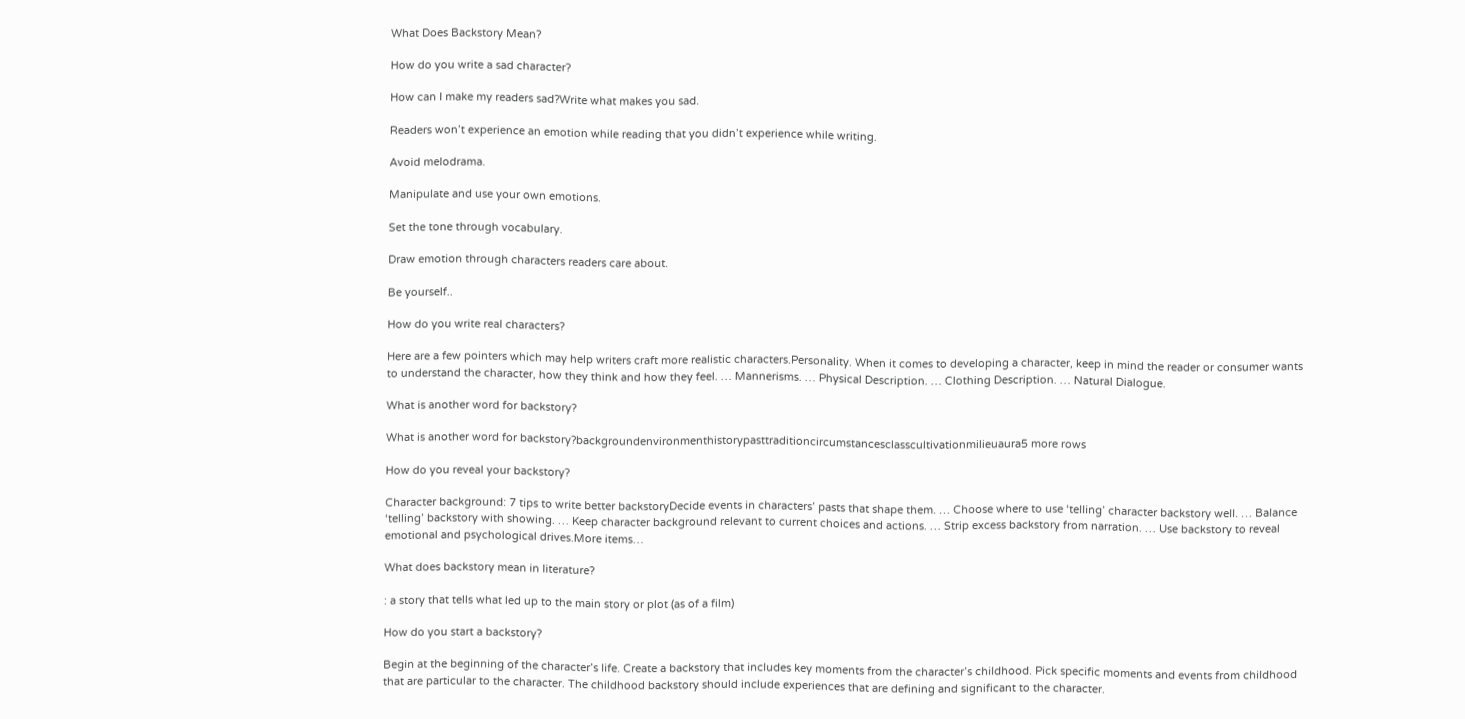What Does Backstory Mean?

How do you write a sad character?

How can I make my readers sad?Write what makes you sad.

Readers won’t experience an emotion while reading that you didn’t experience while writing.

Avoid melodrama.

Manipulate and use your own emotions.

Set the tone through vocabulary.

Draw emotion through characters readers care about.

Be yourself..

How do you write real characters?

Here are a few pointers which may help writers craft more realistic characters.Personality. When it comes to developing a character, keep in mind the reader or consumer wants to understand the character, how they think and how they feel. … Mannerisms. … Physical Description. … Clothing Description. … Natural Dialogue.

What is another word for backstory?

What is another word for backstory?backgroundenvironmenthistorypasttraditioncircumstancesclasscultivationmilieuaura5 more rows

How do you reveal your backstory?

Character background: 7 tips to write better backstoryDecide events in characters’ pasts that shape them. … Choose where to use ‘telling’ character backstory well. … Balance ‘telling’ backstory with showing. … Keep character background relevant to current choices and actions. … Strip excess backstory from narration. … Use backstory to reveal emotional and psychological drives.More items…

What does backstory mean in literature?

: a story that tells what led up to the main story or plot (as of a film)

How do you start a backstory?

Begin at the beginning of the character’s life. Create a backstory that includes key moments from the character’s childhood. Pick specific moments and events from childhood that are particular to the character. The childhood backstory should include experiences that are defining and significant to the character.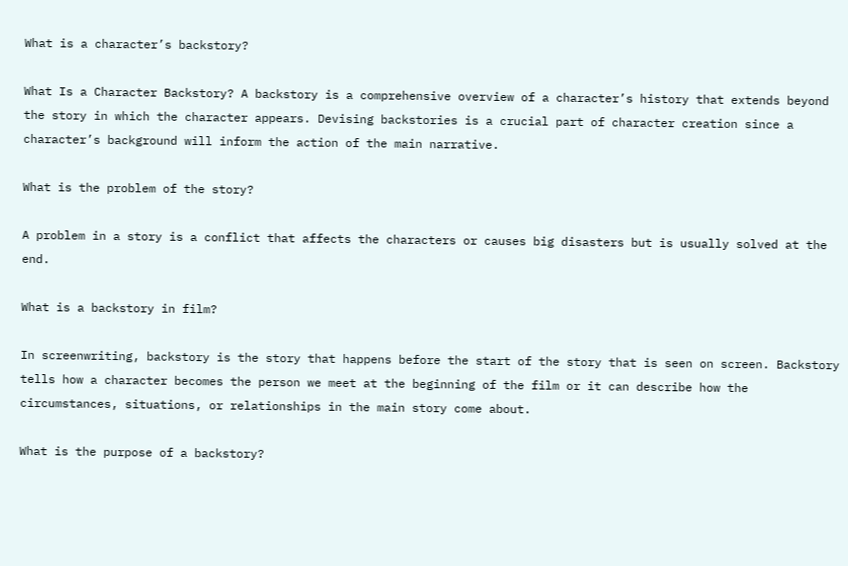What is a character’s backstory?

What Is a Character Backstory? A backstory is a comprehensive overview of a character’s history that extends beyond the story in which the character appears. Devising backstories is a crucial part of character creation since a character’s background will inform the action of the main narrative.

What is the problem of the story?

A problem in a story is a conflict that affects the characters or causes big disasters but is usually solved at the end.

What is a backstory in film?

In screenwriting, backstory is the story that happens before the start of the story that is seen on screen. Backstory tells how a character becomes the person we meet at the beginning of the film or it can describe how the circumstances, situations, or relationships in the main story come about.

What is the purpose of a backstory?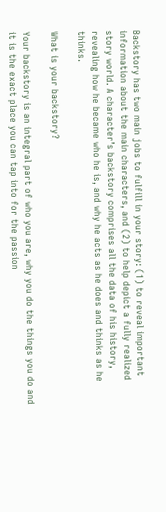Backstory has two main jobs to fulfill in your story: (1) to reveal important information about the main characters, and (2) to help depict a fully realized story world. A character’s backstory comprises all the data of his history, revealing how he became who he is, and why he acts as he does and thinks as he thinks.

What is your backstory?

Your backstory is an integral part of who you are, why you do the things you do and it is the exact place you can tap into for the passion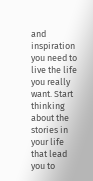and inspiration you need to live the life you really want. Start thinking about the stories in your life that lead you to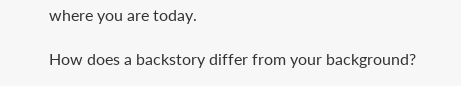where you are today.

How does a backstory differ from your background?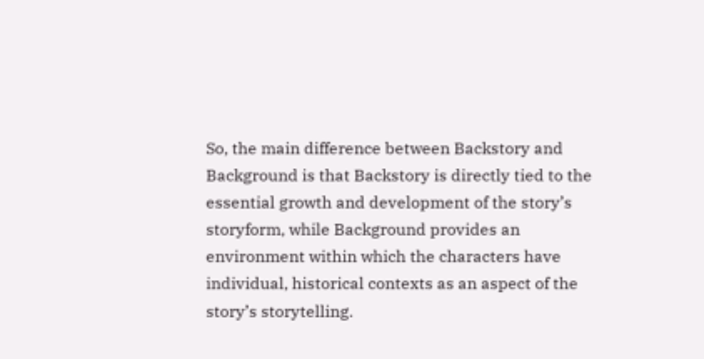So, the main difference between Backstory and Background is that Backstory is directly tied to the essential growth and development of the story’s storyform, while Background provides an environment within which the characters have individual, historical contexts as an aspect of the story’s storytelling.